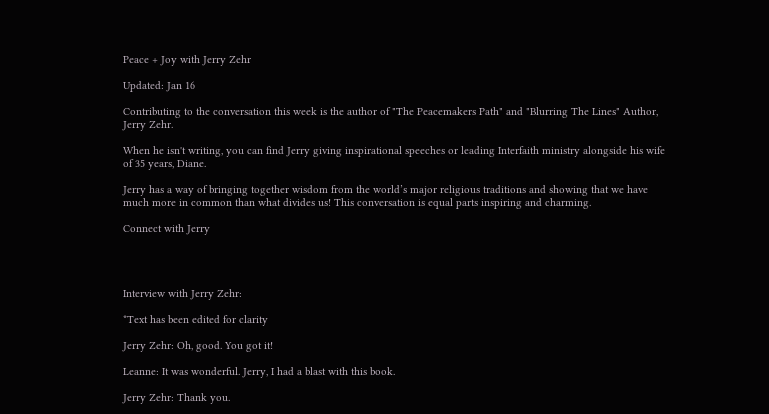Peace + Joy with Jerry Zehr

Updated: Jan 16

Contributing to the conversation this week is the author of "The Peacemakers Path" and "Blurring The Lines" Author, Jerry Zehr.

When he isn't writing, you can find Jerry giving inspirational speeches or leading Interfaith ministry alongside his wife of 35 years, Diane.

Jerry has a way of bringing together wisdom from the world’s major religious traditions and showing that we have much more in common than what divides us! This conversation is equal parts inspiring and charming.

Connect with Jerry




Interview with Jerry Zehr:

*Text has been edited for clarity

Jerry Zehr: Oh, good. You got it!

Leanne: It was wonderful. Jerry, I had a blast with this book.

Jerry Zehr: Thank you.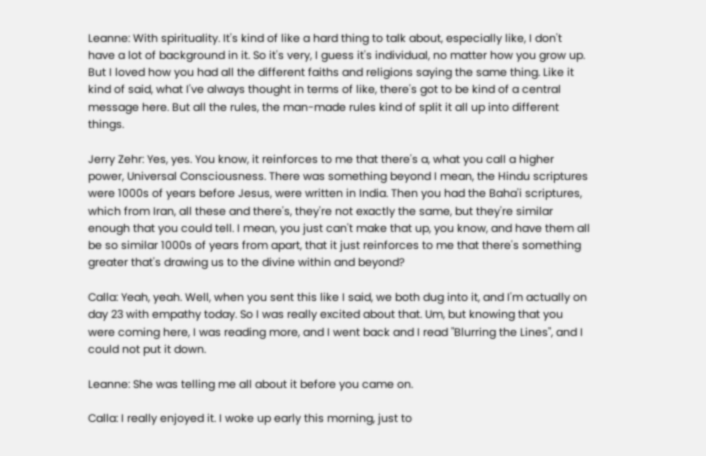Leanne: With spirituality. It's kind of like a hard thing to talk about, especially like, I don't have a lot of background in it. So it's very, I guess it's individual, no matter how you grow up. But I loved how you had all the different faiths and religions saying the same thing. Like it kind of said, what I've always thought in terms of like, there's got to be kind of a central message here. But all the rules, the man-made rules kind of split it all up into different things.

Jerry Zehr: Yes, yes. You know, it reinforces to me that there's a, what you call a higher power, Universal Consciousness. There was something beyond I mean, the Hindu scriptures were 1000s of years before Jesus, were written in India. Then you had the Baha'i scriptures, which from Iran, all these and there's, they're not exactly the same, but they're similar enough that you could tell. I mean, you just can't make that up, you know, and have them all be so similar 1000s of years from apart, that it just reinforces to me that there's something greater that's drawing us to the divine within and beyond?

Calla: Yeah, yeah. Well, when you sent this like I said, we both dug into it, and I'm actually on day 23 with empathy today. So I was really excited about that. Um, but knowing that you were coming here, I was reading more, and I went back and I read "Blurring the Lines", and I could not put it down.

Leanne: She was telling me all about it before you came on.

Calla: I really enjoyed it. I woke up early this morning, just to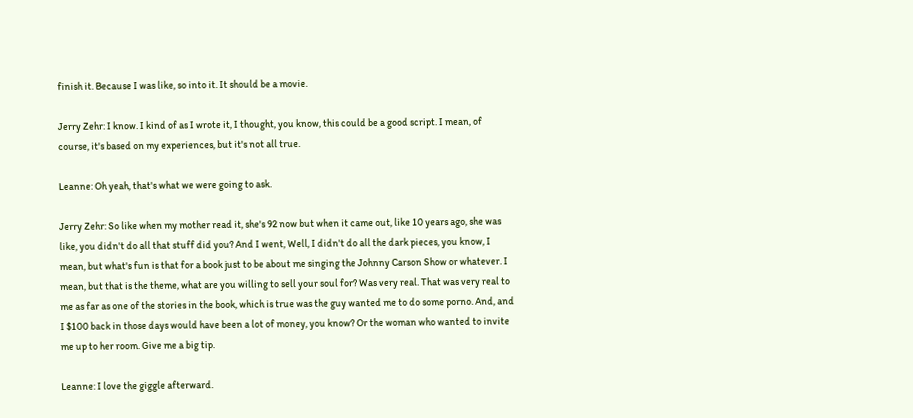finish it. Because I was like, so into it. It should be a movie.

Jerry Zehr: I know. I kind of as I wrote it, I thought, you know, this could be a good script. I mean, of course, it's based on my experiences, but it's not all true.

Leanne: Oh yeah, that's what we were going to ask.

Jerry Zehr: So like when my mother read it, she's 92 now but when it came out, like 10 years ago, she was like, you didn't do all that stuff did you? And I went, Well, I didn't do all the dark pieces, you know, I mean, but what's fun is that for a book just to be about me singing the Johnny Carson Show or whatever. I mean, but that is the theme, what are you willing to sell your soul for? Was very real. That was very real to me as far as one of the stories in the book, which is true was the guy wanted me to do some porno. And, and I $100 back in those days would have been a lot of money, you know? Or the woman who wanted to invite me up to her room. Give me a big tip.

Leanne: I love the giggle afterward.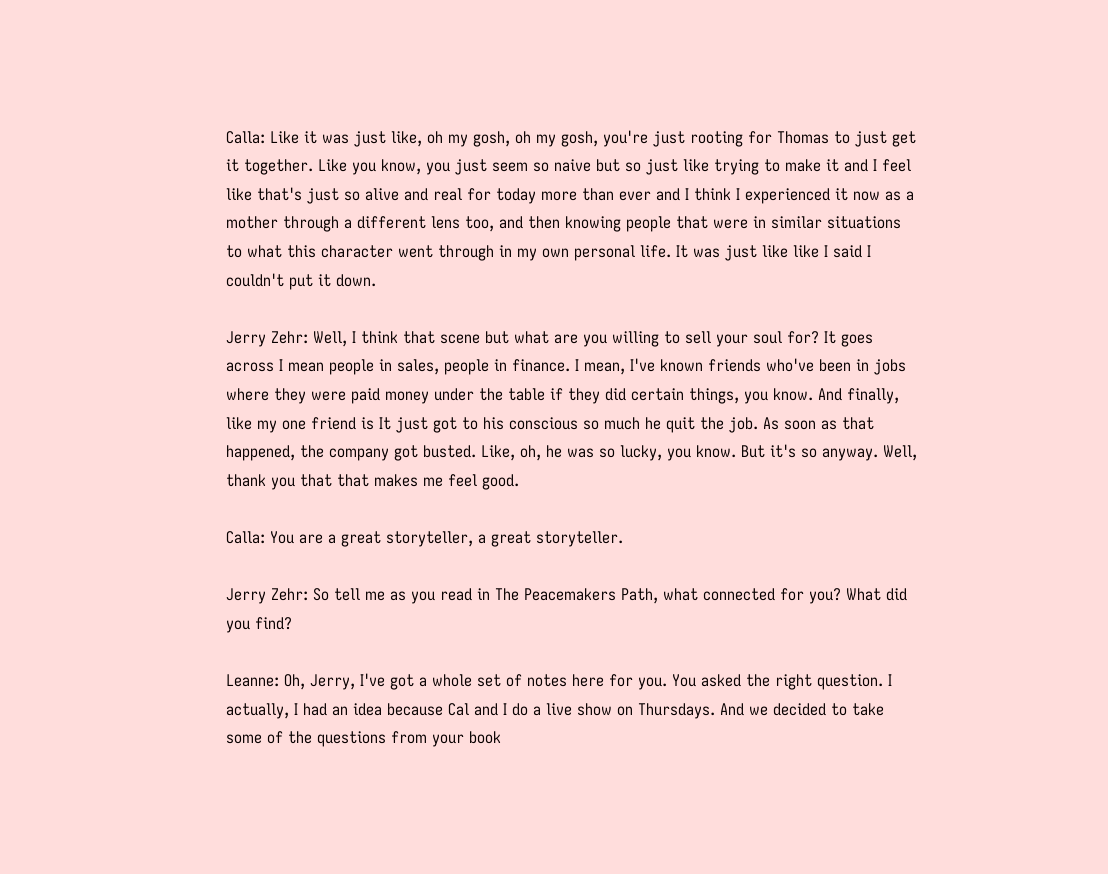Calla: Like it was just like, oh my gosh, oh my gosh, you're just rooting for Thomas to just get it together. Like you know, you just seem so naive but so just like trying to make it and I feel like that's just so alive and real for today more than ever and I think I experienced it now as a mother through a different lens too, and then knowing people that were in similar situations to what this character went through in my own personal life. It was just like like I said I couldn't put it down.

Jerry Zehr: Well, I think that scene but what are you willing to sell your soul for? It goes across I mean people in sales, people in finance. I mean, I've known friends who've been in jobs where they were paid money under the table if they did certain things, you know. And finally, like my one friend is It just got to his conscious so much he quit the job. As soon as that happened, the company got busted. Like, oh, he was so lucky, you know. But it's so anyway. Well, thank you that that makes me feel good.

Calla: You are a great storyteller, a great storyteller.

Jerry Zehr: So tell me as you read in The Peacemakers Path, what connected for you? What did you find?

Leanne: Oh, Jerry, I've got a whole set of notes here for you. You asked the right question. I actually, I had an idea because Cal and I do a live show on Thursdays. And we decided to take some of the questions from your book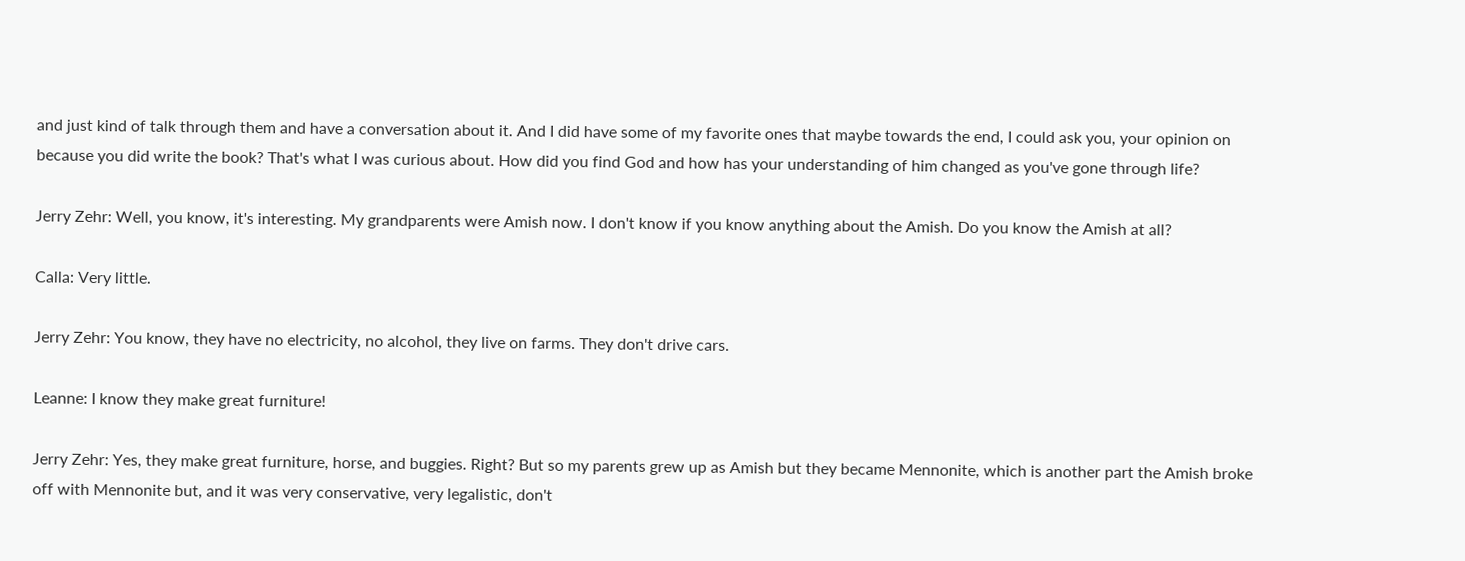and just kind of talk through them and have a conversation about it. And I did have some of my favorite ones that maybe towards the end, I could ask you, your opinion on because you did write the book? That's what I was curious about. How did you find God and how has your understanding of him changed as you've gone through life?

Jerry Zehr: Well, you know, it's interesting. My grandparents were Amish now. I don't know if you know anything about the Amish. Do you know the Amish at all?

Calla: Very little.

Jerry Zehr: You know, they have no electricity, no alcohol, they live on farms. They don't drive cars.

Leanne: I know they make great furniture!

Jerry Zehr: Yes, they make great furniture, horse, and buggies. Right? But so my parents grew up as Amish but they became Mennonite, which is another part the Amish broke off with Mennonite but, and it was very conservative, very legalistic, don't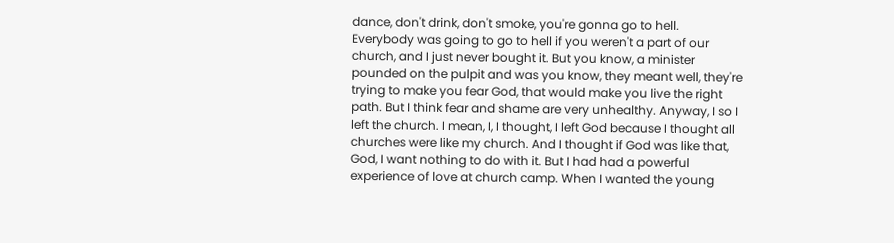dance, don't drink, don't smoke, you're gonna go to hell. Everybody was going to go to hell if you weren't a part of our church, and I just never bought it. But you know, a minister pounded on the pulpit and was you know, they meant well, they're trying to make you fear God, that would make you live the right path. But I think fear and shame are very unhealthy. Anyway, I so I left the church. I mean, I, I thought, I left God because I thought all churches were like my church. And I thought if God was like that, God, I want nothing to do with it. But I had had a powerful experience of love at church camp. When I wanted the young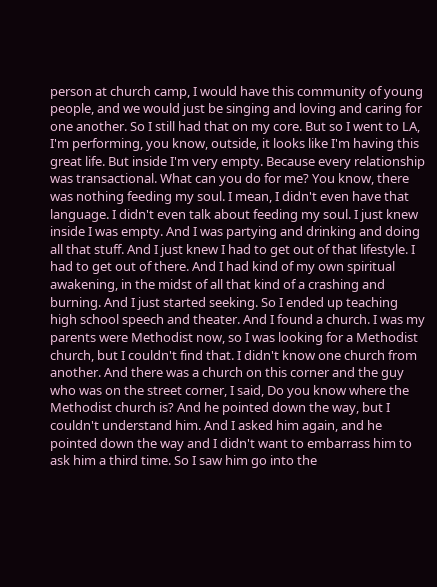person at church camp, I would have this community of young people, and we would just be singing and loving and caring for one another. So I still had that on my core. But so I went to LA, I'm performing, you know, outside, it looks like I'm having this great life. But inside I'm very empty. Because every relationship was transactional. What can you do for me? You know, there was nothing feeding my soul. I mean, I didn't even have that language. I didn't even talk about feeding my soul. I just knew inside I was empty. And I was partying and drinking and doing all that stuff. And I just knew I had to get out of that lifestyle. I had to get out of there. And I had kind of my own spiritual awakening, in the midst of all that kind of a crashing and burning. And I just started seeking. So I ended up teaching high school speech and theater. And I found a church. I was my parents were Methodist now, so I was looking for a Methodist church, but I couldn't find that. I didn't know one church from another. And there was a church on this corner and the guy who was on the street corner, I said, Do you know where the Methodist church is? And he pointed down the way, but I couldn't understand him. And I asked him again, and he pointed down the way and I didn't want to embarrass him to ask him a third time. So I saw him go into the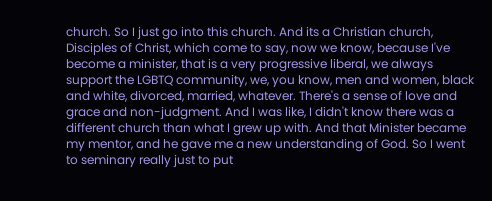church. So I just go into this church. And its a Christian church, Disciples of Christ, which come to say, now we know, because I've become a minister, that is a very progressive liberal, we always support the LGBTQ community, we, you know, men and women, black and white, divorced, married, whatever. There's a sense of love and grace and non-judgment. And I was like, I didn't know there was a different church than what I grew up with. And that Minister became my mentor, and he gave me a new understanding of God. So I went to seminary really just to put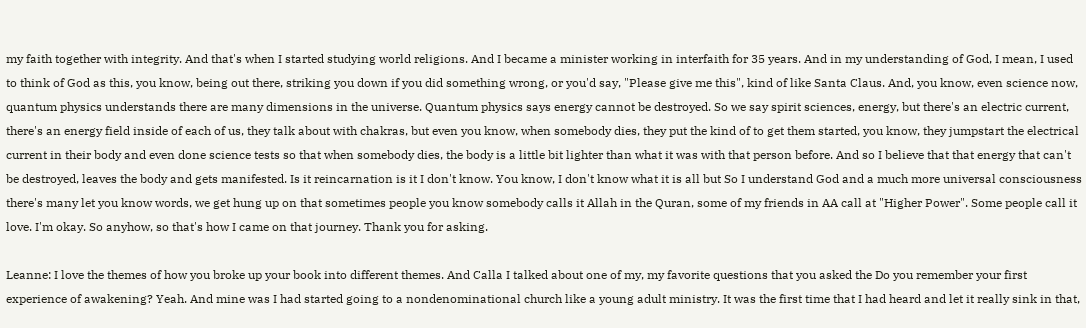my faith together with integrity. And that's when I started studying world religions. And I became a minister working in interfaith for 35 years. And in my understanding of God, I mean, I used to think of God as this, you know, being out there, striking you down if you did something wrong, or you'd say, "Please give me this", kind of like Santa Claus. And, you know, even science now, quantum physics understands there are many dimensions in the universe. Quantum physics says energy cannot be destroyed. So we say spirit sciences, energy, but there's an electric current, there's an energy field inside of each of us, they talk about with chakras, but even you know, when somebody dies, they put the kind of to get them started, you know, they jumpstart the electrical current in their body and even done science tests so that when somebody dies, the body is a little bit lighter than what it was with that person before. And so I believe that that energy that can't be destroyed, leaves the body and gets manifested. Is it reincarnation is it I don't know. You know, I don't know what it is all but So I understand God and a much more universal consciousness there's many let you know words, we get hung up on that sometimes people you know somebody calls it Allah in the Quran, some of my friends in AA call at "Higher Power". Some people call it love. I'm okay. So anyhow, so that's how I came on that journey. Thank you for asking.

Leanne: I love the themes of how you broke up your book into different themes. And Calla I talked about one of my, my favorite questions that you asked the Do you remember your first experience of awakening? Yeah. And mine was I had started going to a nondenominational church like a young adult ministry. It was the first time that I had heard and let it really sink in that,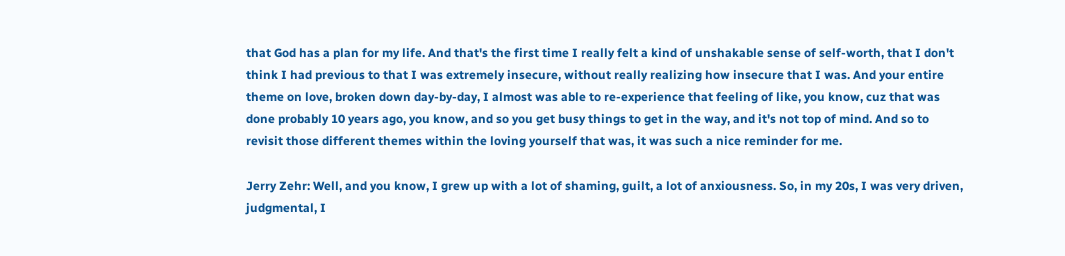that God has a plan for my life. And that's the first time I really felt a kind of unshakable sense of self-worth, that I don't think I had previous to that I was extremely insecure, without really realizing how insecure that I was. And your entire theme on love, broken down day-by-day, I almost was able to re-experience that feeling of like, you know, cuz that was done probably 10 years ago, you know, and so you get busy things to get in the way, and it's not top of mind. And so to revisit those different themes within the loving yourself that was, it was such a nice reminder for me.

Jerry Zehr: Well, and you know, I grew up with a lot of shaming, guilt, a lot of anxiousness. So, in my 20s, I was very driven, judgmental, I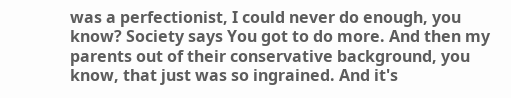was a perfectionist, I could never do enough, you know? Society says You got to do more. And then my parents out of their conservative background, you know, that just was so ingrained. And it's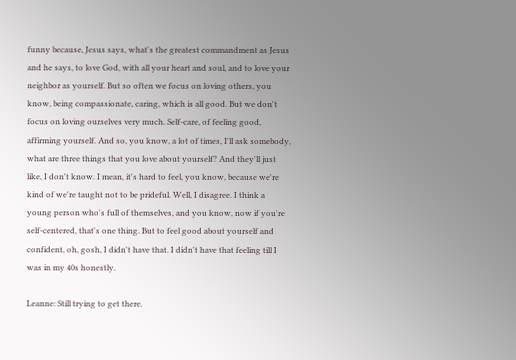funny because, Jesus says, what's the greatest commandment as Jesus and he says, to love God, with all your heart and soul, and to love your neighbor as yourself. But so often we focus on loving others, you know, being compassionate, caring, which is all good. But we don't focus on loving ourselves very much. Self-care, of feeling good, affirming yourself. And so, you know, a lot of times, I'll ask somebody, what are three things that you love about yourself? And they'll just like, I don't know. I mean, it's hard to feel, you know, because we're kind of we're taught not to be prideful. Well, I disagree. I think a young person who's full of themselves, and you know, now if you're self-centered, that's one thing. But to feel good about yourself and confident, oh, gosh, I didn't have that. I didn't have that feeling till I was in my 40s honestly.

Leanne: Still trying to get there.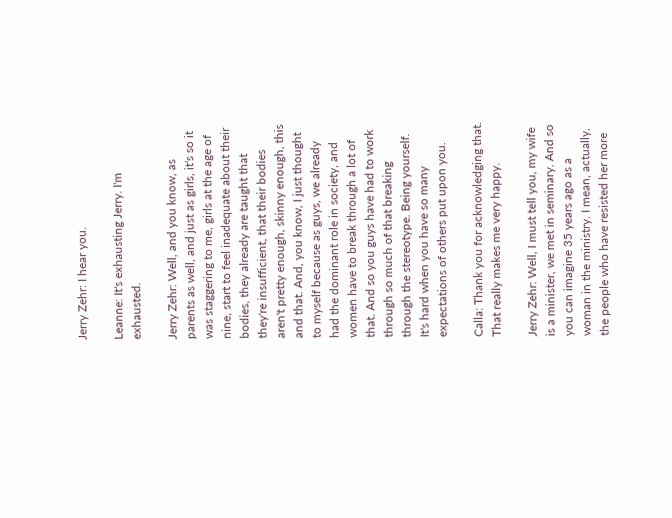Jerry Zehr: I hear you.

Leanne: It's exhausting Jerry. I'm exhausted.

Jerry Zehr: Well, and you know, as parents as well, and just as girls, it's so it was staggering to me, girls at the age of nine, start to feel inadequate about their bodies, they already are taught that they're insufficient, that their bodies aren't pretty enough, skinny enough, this and that. And, you know, I just thought to myself because as guys, we already had the dominant role in society, and women have to break through a lot of that. And so you guys have had to work through so much of that breaking through the stereotype. Being yourself. It's hard when you have so many expectations of others put upon you.

Calla: Thank you for acknowledging that. That really makes me very happy.

Jerry Zehr: Well, I must tell you, my wife is a minister, we met in seminary. And so you can imagine 35 years ago as a woman in the ministry. I mean, actually, the people who have resisted her more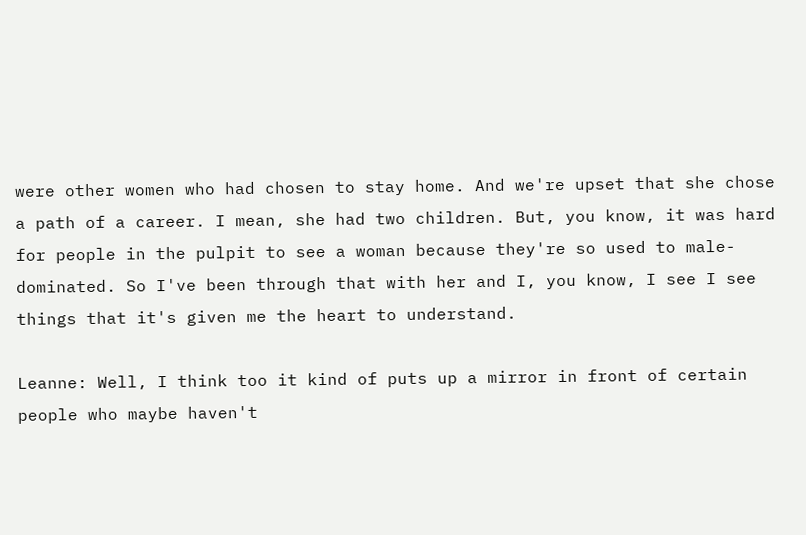were other women who had chosen to stay home. And we're upset that she chose a path of a career. I mean, she had two children. But, you know, it was hard for people in the pulpit to see a woman because they're so used to male-dominated. So I've been through that with her and I, you know, I see I see things that it's given me the heart to understand.

Leanne: Well, I think too it kind of puts up a mirror in front of certain people who maybe haven't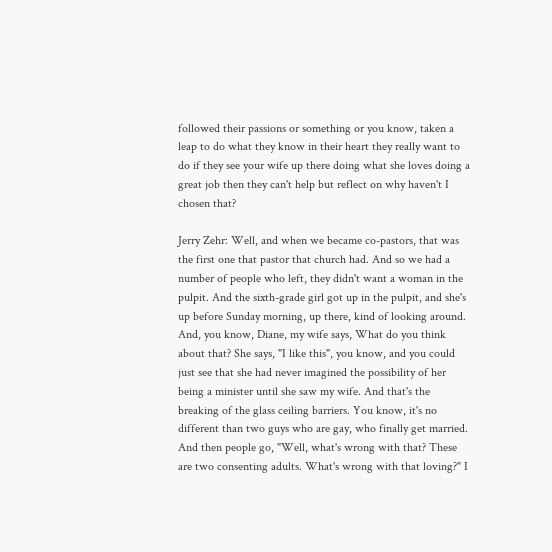followed their passions or something or you know, taken a leap to do what they know in their heart they really want to do if they see your wife up there doing what she loves doing a great job then they can't help but reflect on why haven't I chosen that?

Jerry Zehr: Well, and when we became co-pastors, that was the first one that pastor that church had. And so we had a number of people who left, they didn't want a woman in the pulpit. And the sixth-grade girl got up in the pulpit, and she's up before Sunday morning, up there, kind of looking around. And, you know, Diane, my wife says, What do you think about that? She says, "I like this", you know, and you could just see that she had never imagined the possibility of her being a minister until she saw my wife. And that's the breaking of the glass ceiling barriers. You know, it's no different than two guys who are gay, who finally get married. And then people go, "Well, what's wrong with that? These are two consenting adults. What's wrong with that loving?" I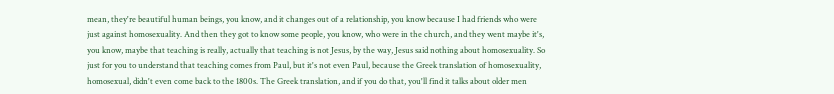mean, they're beautiful human beings, you know, and it changes out of a relationship, you know because I had friends who were just against homosexuality. And then they got to know some people, you know, who were in the church, and they went maybe it's, you know, maybe that teaching is really, actually that teaching is not Jesus, by the way, Jesus said nothing about homosexuality. So just for you to understand that teaching comes from Paul, but it's not even Paul, because the Greek translation of homosexuality, homosexual, didn't even come back to the 1800s. The Greek translation, and if you do that, you'll find it talks about older men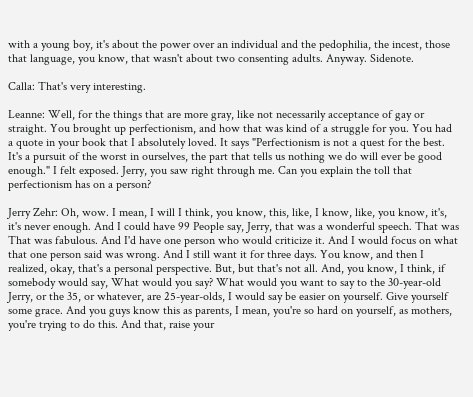with a young boy, it's about the power over an individual and the pedophilia, the incest, those that language, you know, that wasn't about two consenting adults. Anyway. Sidenote.

Calla: That's very interesting.

Leanne: Well, for the things that are more gray, like not necessarily acceptance of gay or straight. You brought up perfectionism, and how that was kind of a struggle for you. You had a quote in your book that I absolutely loved. It says "Perfectionism is not a quest for the best. It's a pursuit of the worst in ourselves, the part that tells us nothing we do will ever be good enough." I felt exposed. Jerry, you saw right through me. Can you explain the toll that perfectionism has on a person?

Jerry Zehr: Oh, wow. I mean, I will I think, you know, this, like, I know, like, you know, it's, it's never enough. And I could have 99 People say, Jerry, that was a wonderful speech. That was That was fabulous. And I'd have one person who would criticize it. And I would focus on what that one person said was wrong. And I still want it for three days. You know, and then I realized, okay, that's a personal perspective. But, but that's not all. And, you know, I think, if somebody would say, What would you say? What would you want to say to the 30-year-old Jerry, or the 35, or whatever, are 25-year-olds, I would say be easier on yourself. Give yourself some grace. And you guys know this as parents, I mean, you're so hard on yourself, as mothers, you're trying to do this. And that, raise your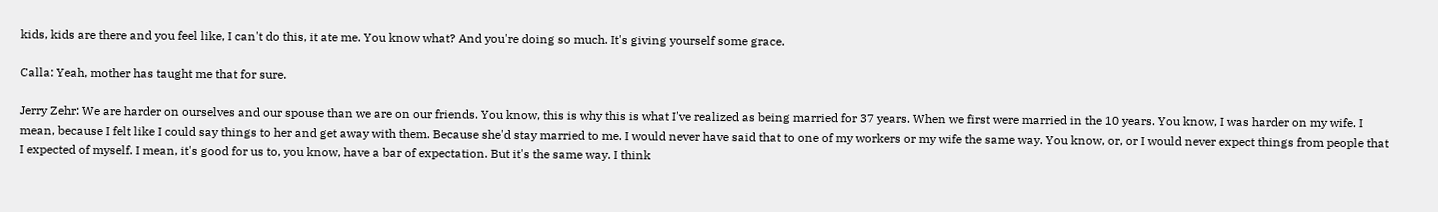kids, kids are there and you feel like, I can't do this, it ate me. You know what? And you're doing so much. It's giving yourself some grace.

Calla: Yeah, mother has taught me that for sure.

Jerry Zehr: We are harder on ourselves and our spouse than we are on our friends. You know, this is why this is what I've realized as being married for 37 years. When we first were married in the 10 years. You know, I was harder on my wife. I mean, because I felt like I could say things to her and get away with them. Because she'd stay married to me. I would never have said that to one of my workers or my wife the same way. You know, or, or I would never expect things from people that I expected of myself. I mean, it's good for us to, you know, have a bar of expectation. But it's the same way. I think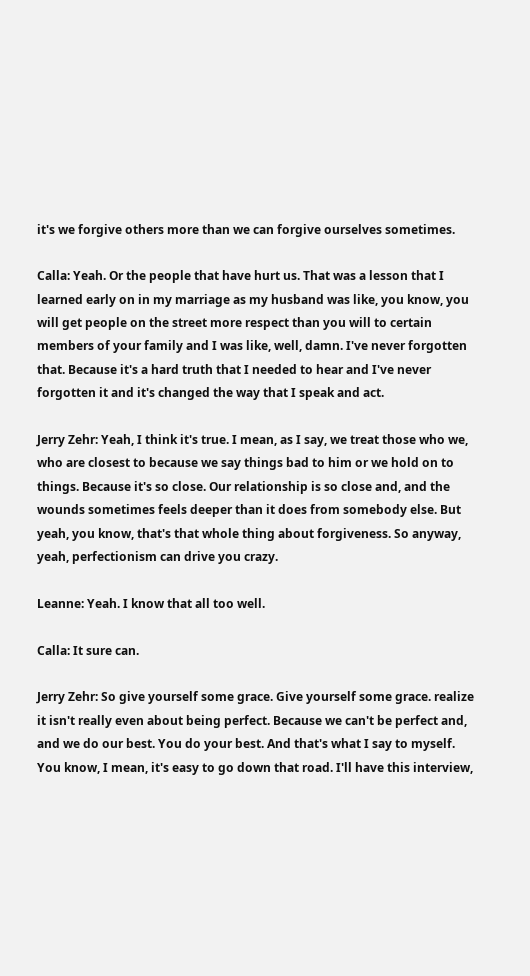it's we forgive others more than we can forgive ourselves sometimes.

Calla: Yeah. Or the people that have hurt us. That was a lesson that I learned early on in my marriage as my husband was like, you know, you will get people on the street more respect than you will to certain members of your family and I was like, well, damn. I've never forgotten that. Because it's a hard truth that I needed to hear and I've never forgotten it and it's changed the way that I speak and act.

Jerry Zehr: Yeah, I think it's true. I mean, as I say, we treat those who we, who are closest to because we say things bad to him or we hold on to things. Because it's so close. Our relationship is so close and, and the wounds sometimes feels deeper than it does from somebody else. But yeah, you know, that's that whole thing about forgiveness. So anyway, yeah, perfectionism can drive you crazy.

Leanne: Yeah. I know that all too well.

Calla: It sure can.

Jerry Zehr: So give yourself some grace. Give yourself some grace. realize it isn't really even about being perfect. Because we can't be perfect and, and we do our best. You do your best. And that's what I say to myself. You know, I mean, it's easy to go down that road. I'll have this interview,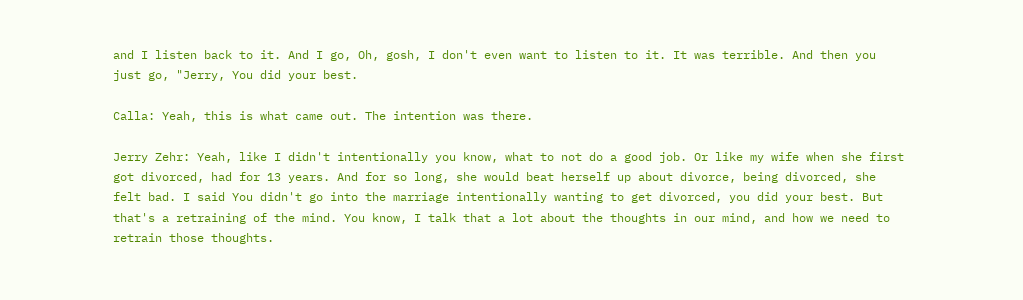and I listen back to it. And I go, Oh, gosh, I don't even want to listen to it. It was terrible. And then you just go, "Jerry, You did your best.

Calla: Yeah, this is what came out. The intention was there.

Jerry Zehr: Yeah, like I didn't intentionally you know, what to not do a good job. Or like my wife when she first got divorced, had for 13 years. And for so long, she would beat herself up about divorce, being divorced, she felt bad. I said You didn't go into the marriage intentionally wanting to get divorced, you did your best. But that's a retraining of the mind. You know, I talk that a lot about the thoughts in our mind, and how we need to retrain those thoughts.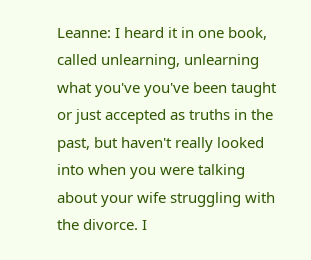Leanne: I heard it in one book, called unlearning, unlearning what you've you've been taught or just accepted as truths in the past, but haven't really looked into when you were talking about your wife struggling with the divorce. I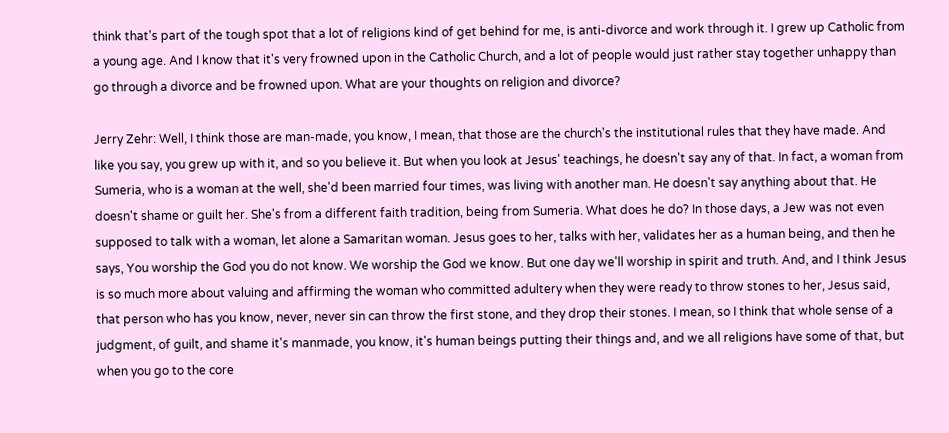think that's part of the tough spot that a lot of religions kind of get behind for me, is anti-divorce and work through it. I grew up Catholic from a young age. And I know that it's very frowned upon in the Catholic Church, and a lot of people would just rather stay together unhappy than go through a divorce and be frowned upon. What are your thoughts on religion and divorce?

Jerry Zehr: Well, I think those are man-made, you know, I mean, that those are the church's the institutional rules that they have made. And like you say, you grew up with it, and so you believe it. But when you look at Jesus' teachings, he doesn't say any of that. In fact, a woman from Sumeria, who is a woman at the well, she'd been married four times, was living with another man. He doesn't say anything about that. He doesn't shame or guilt her. She's from a different faith tradition, being from Sumeria. What does he do? In those days, a Jew was not even supposed to talk with a woman, let alone a Samaritan woman. Jesus goes to her, talks with her, validates her as a human being, and then he says, You worship the God you do not know. We worship the God we know. But one day we'll worship in spirit and truth. And, and I think Jesus is so much more about valuing and affirming the woman who committed adultery when they were ready to throw stones to her, Jesus said, that person who has you know, never, never sin can throw the first stone, and they drop their stones. I mean, so I think that whole sense of a judgment, of guilt, and shame it's manmade, you know, it's human beings putting their things and, and we all religions have some of that, but when you go to the core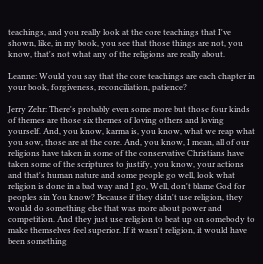teachings, and you really look at the core teachings that I've shown, like, in my book, you see that those things are not, you know, that's not what any of the religions are really about.

Leanne: Would you say that the core teachings are each chapter in your book, forgiveness, reconciliation, patience?

Jerry Zehr: There's probably even some more but those four kinds of themes are those six themes of loving others and loving yourself. And, you know, karma is, you know, what we reap what you sow, those are at the core. And, you know, I mean, all of our religions have taken in some of the conservative Christians have taken some of the scriptures to justify, you know, your actions and that's human nature and some people go well, look what religion is done in a bad way and I go, Well, don't blame God for peoples sin You know? Because if they didn't use religion, they would do something else that was more about power and competition. And they just use religion to beat up on somebody to make themselves feel superior. If it wasn't religion, it would have been something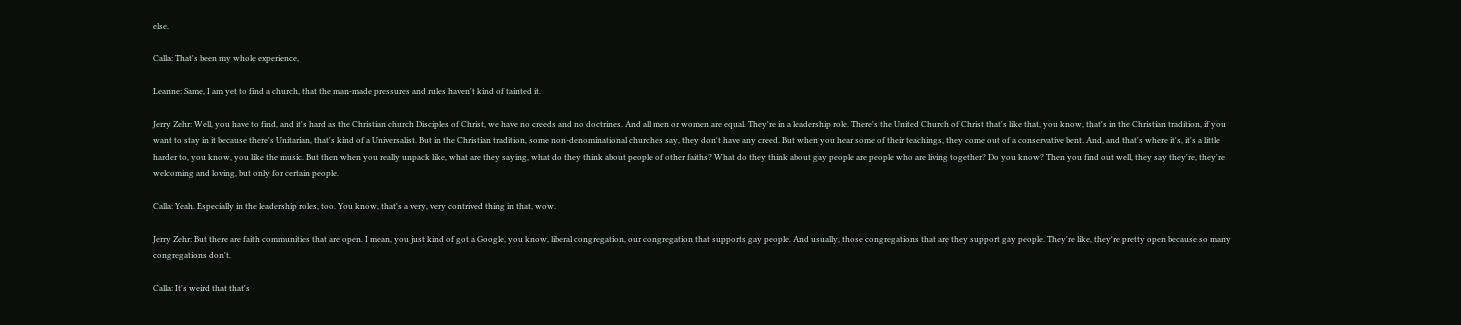else.

Calla: That's been my whole experience,

Leanne: Same, I am yet to find a church, that the man-made pressures and rules haven't kind of tainted it.

Jerry Zehr: Well, you have to find, and it's hard as the Christian church Disciples of Christ, we have no creeds and no doctrines. And all men or women are equal. They're in a leadership role. There's the United Church of Christ that's like that, you know, that's in the Christian tradition, if you want to stay in it because there's Unitarian, that's kind of a Universalist. But in the Christian tradition, some non-denominational churches say, they don't have any creed. But when you hear some of their teachings, they come out of a conservative bent. And, and that's where it's, it's a little harder to, you know, you like the music. But then when you really unpack like, what are they saying, what do they think about people of other faiths? What do they think about gay people are people who are living together? Do you know? Then you find out well, they say they're, they're welcoming and loving, but only for certain people.

Calla: Yeah. Especially in the leadership roles, too. You know, that's a very, very contrived thing in that, wow.

Jerry Zehr: But there are faith communities that are open. I mean, you just kind of got a Google, you know, liberal congregation, our congregation that supports gay people. And usually, those congregations that are they support gay people. They're like, they're pretty open because so many congregations don't.

Calla: It's weird that that's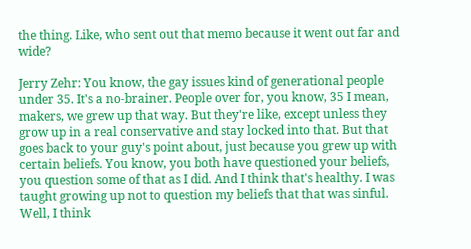the thing. Like, who sent out that memo because it went out far and wide?

Jerry Zehr: You know, the gay issues kind of generational people under 35. It's a no-brainer. People over for, you know, 35 I mean, makers, we grew up that way. But they're like, except unless they grow up in a real conservative and stay locked into that. But that goes back to your guy's point about, just because you grew up with certain beliefs. You know, you both have questioned your beliefs, you question some of that as I did. And I think that's healthy. I was taught growing up not to question my beliefs that that was sinful. Well, I think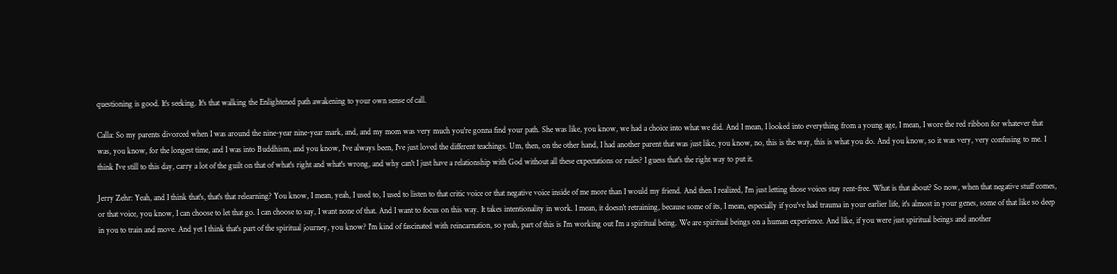questioning is good. It's seeking. It's that walking the Enlightened path awakening to your own sense of call.

Calla: So my parents divorced when I was around the nine-year nine-year mark, and, and my mom was very much you're gonna find your path. She was like, you know, we had a choice into what we did. And I mean, I looked into everything from a young age, I mean, I wore the red ribbon for whatever that was, you know, for the longest time, and I was into Buddhism, and you know, I've always been, I've just loved the different teachings. Um, then, on the other hand, I had another parent that was just like, you know, no, this is the way, this is what you do. And you know, so it was very, very confusing to me. I think I've still to this day, carry a lot of the guilt on that of what's right and what's wrong, and why can't I just have a relationship with God without all these expectations or rules? I guess that's the right way to put it.

Jerry Zehr: Yeah, and I think that's, that's that relearning? You know, I mean, yeah, I used to, I used to listen to that critic voice or that negative voice inside of me more than I would my friend. And then I realized, I'm just letting those voices stay rent-free. What is that about? So now, when that negative stuff comes, or that voice, you know, I can choose to let that go. I can choose to say, I want none of that. And I want to focus on this way. It takes intentionality in work. I mean, it doesn't retraining, because some of its, I mean, especially if you've had trauma in your earlier life, it's almost in your genes, some of that like so deep in you to train and move. And yet I think that's part of the spiritual journey, you know? I'm kind of fascinated with reincarnation, so yeah, part of this is I'm working out I'm a spiritual being. We are spiritual beings on a human experience. And like, if you were just spiritual beings and another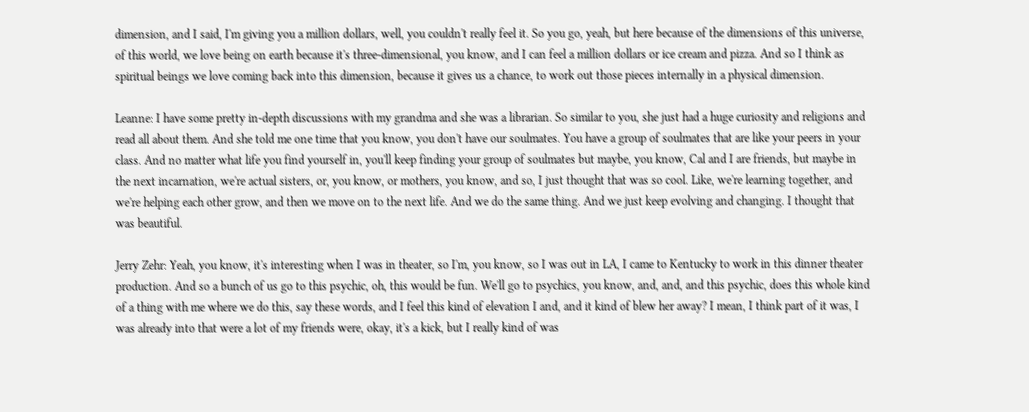dimension, and I said, I'm giving you a million dollars, well, you couldn't really feel it. So you go, yeah, but here because of the dimensions of this universe, of this world, we love being on earth because it's three-dimensional, you know, and I can feel a million dollars or ice cream and pizza. And so I think as spiritual beings we love coming back into this dimension, because it gives us a chance, to work out those pieces internally in a physical dimension.

Leanne: I have some pretty in-depth discussions with my grandma and she was a librarian. So similar to you, she just had a huge curiosity and religions and read all about them. And she told me one time that you know, you don't have our soulmates. You have a group of soulmates that are like your peers in your class. And no matter what life you find yourself in, you'll keep finding your group of soulmates but maybe, you know, Cal and I are friends, but maybe in the next incarnation, we're actual sisters, or, you know, or mothers, you know, and so, I just thought that was so cool. Like, we're learning together, and we're helping each other grow, and then we move on to the next life. And we do the same thing. And we just keep evolving and changing. I thought that was beautiful.

Jerry Zehr: Yeah, you know, it's interesting when I was in theater, so I'm, you know, so I was out in LA, I came to Kentucky to work in this dinner theater production. And so a bunch of us go to this psychic, oh, this would be fun. We'll go to psychics, you know, and, and, and this psychic, does this whole kind of a thing with me where we do this, say these words, and I feel this kind of elevation I and, and it kind of blew her away? I mean, I think part of it was, I was already into that were a lot of my friends were, okay, it's a kick, but I really kind of was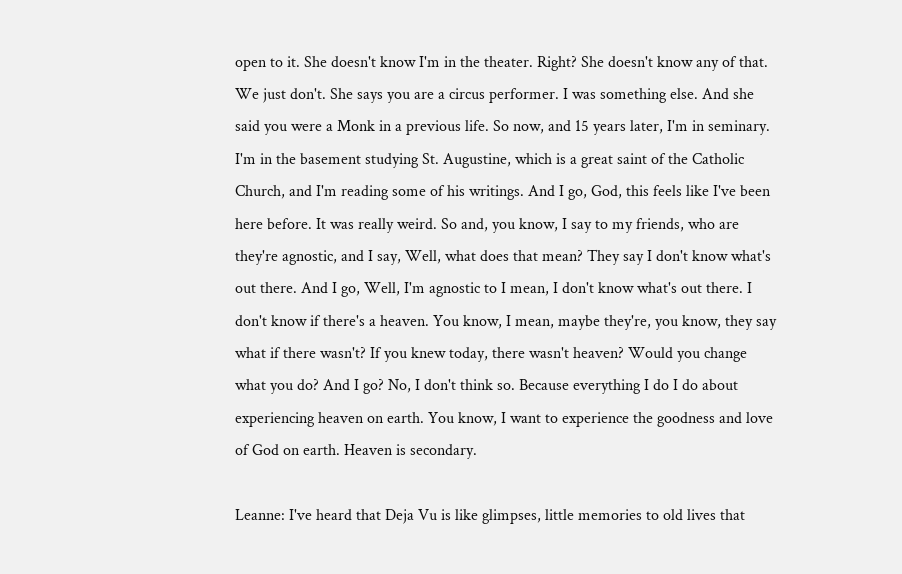open to it. She doesn't know I'm in the theater. Right? She doesn't know any of that. We just don't. She says you are a circus performer. I was something else. And she said you were a Monk in a previous life. So now, and 15 years later, I'm in seminary. I'm in the basement studying St. Augustine, which is a great saint of the Catholic Church, and I'm reading some of his writings. And I go, God, this feels like I've been here before. It was really weird. So and, you know, I say to my friends, who are they're agnostic, and I say, Well, what does that mean? They say I don't know what's out there. And I go, Well, I'm agnostic to I mean, I don't know what's out there. I don't know if there's a heaven. You know, I mean, maybe they're, you know, they say what if there wasn't? If you knew today, there wasn't heaven? Would you change what you do? And I go? No, I don't think so. Because everything I do I do about experiencing heaven on earth. You know, I want to experience the goodness and love of God on earth. Heaven is secondary.

Leanne: I've heard that Deja Vu is like glimpses, little memories to old lives that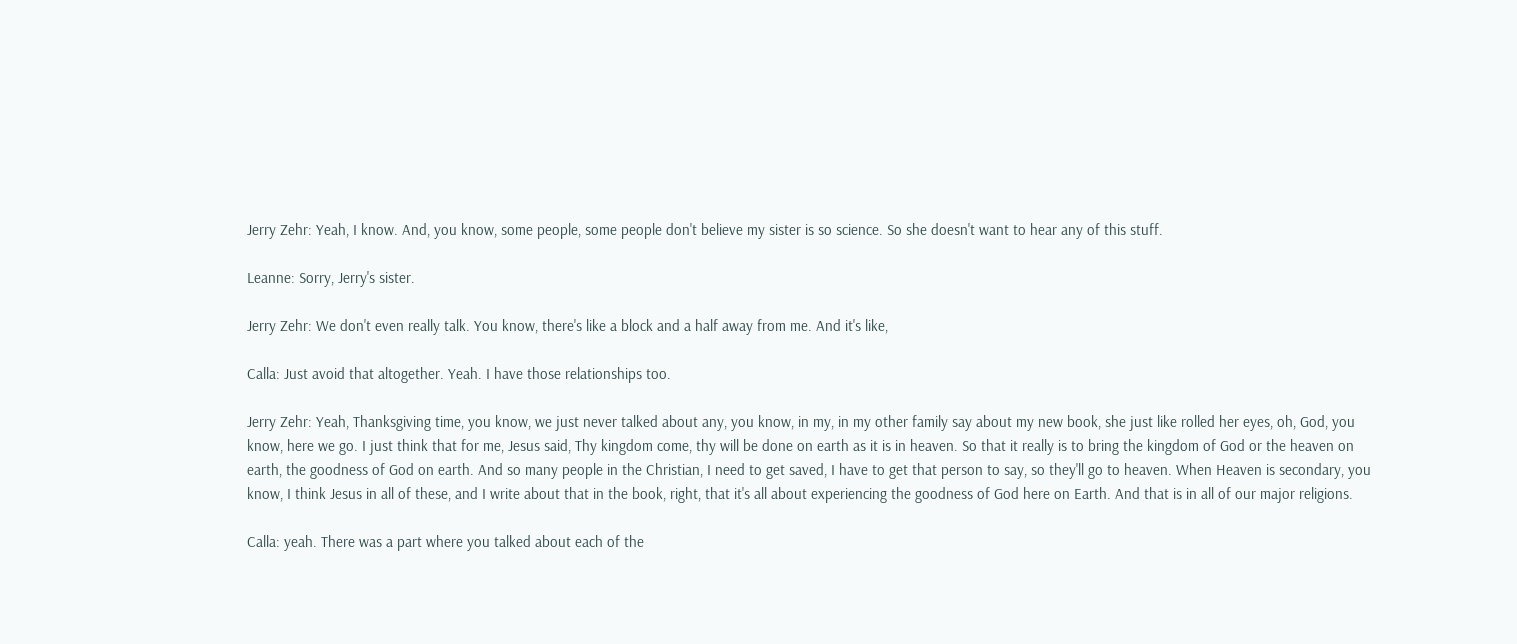Jerry Zehr: Yeah, I know. And, you know, some people, some people don't believe my sister is so science. So she doesn't want to hear any of this stuff.

Leanne: Sorry, Jerry's sister.

Jerry Zehr: We don't even really talk. You know, there's like a block and a half away from me. And it's like,

Calla: Just avoid that altogether. Yeah. I have those relationships too.

Jerry Zehr: Yeah, Thanksgiving time, you know, we just never talked about any, you know, in my, in my other family say about my new book, she just like rolled her eyes, oh, God, you know, here we go. I just think that for me, Jesus said, Thy kingdom come, thy will be done on earth as it is in heaven. So that it really is to bring the kingdom of God or the heaven on earth, the goodness of God on earth. And so many people in the Christian, I need to get saved, I have to get that person to say, so they'll go to heaven. When Heaven is secondary, you know, I think Jesus in all of these, and I write about that in the book, right, that it's all about experiencing the goodness of God here on Earth. And that is in all of our major religions.

Calla: yeah. There was a part where you talked about each of the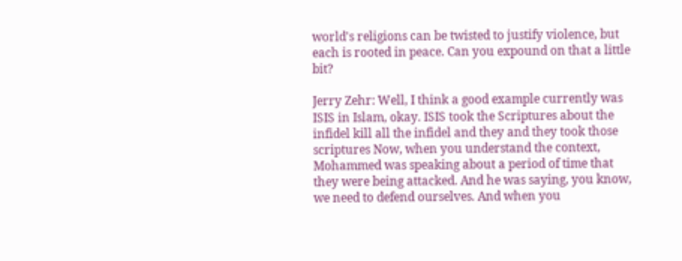world's religions can be twisted to justify violence, but each is rooted in peace. Can you expound on that a little bit?

Jerry Zehr: Well, I think a good example currently was ISIS in Islam, okay. ISIS took the Scriptures about the infidel kill all the infidel and they and they took those scriptures Now, when you understand the context, Mohammed was speaking about a period of time that they were being attacked. And he was saying, you know, we need to defend ourselves. And when you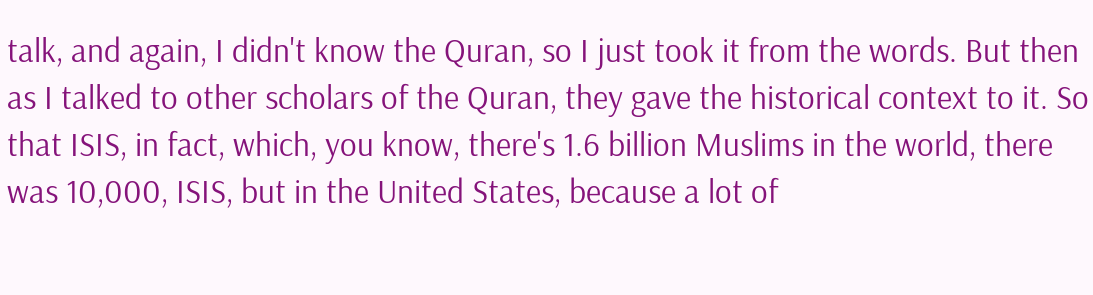talk, and again, I didn't know the Quran, so I just took it from the words. But then as I talked to other scholars of the Quran, they gave the historical context to it. So that ISIS, in fact, which, you know, there's 1.6 billion Muslims in the world, there was 10,000, ISIS, but in the United States, because a lot of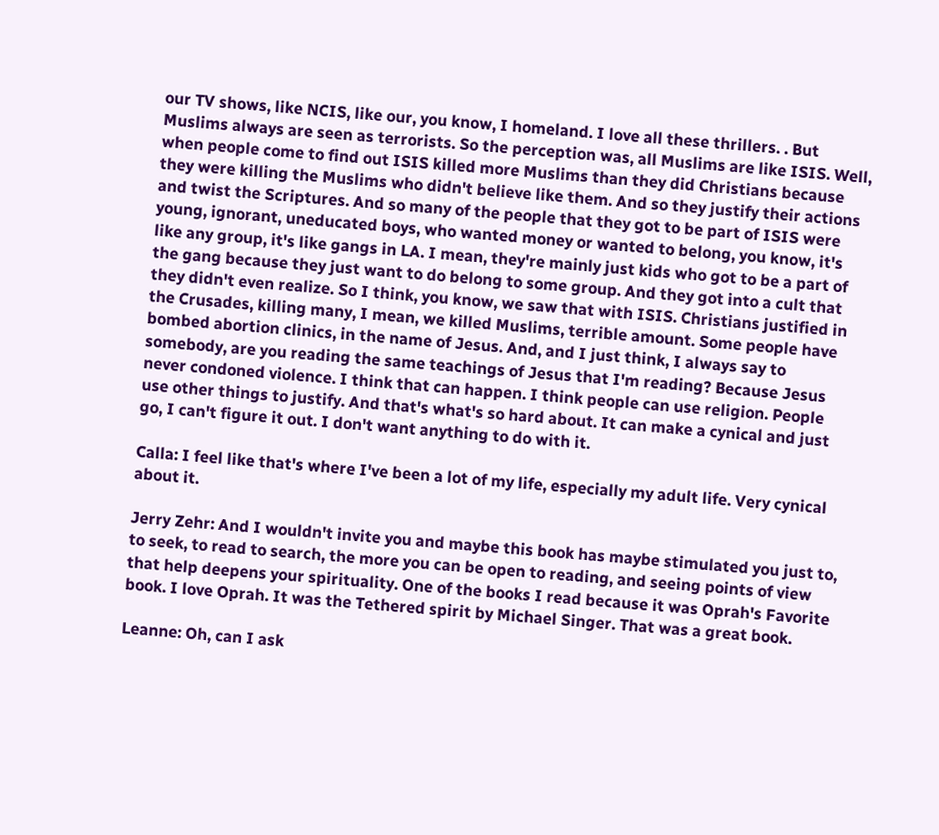our TV shows, like NCIS, like our, you know, I homeland. I love all these thrillers. . But Muslims always are seen as terrorists. So the perception was, all Muslims are like ISIS. Well, when people come to find out ISIS killed more Muslims than they did Christians because they were killing the Muslims who didn't believe like them. And so they justify their actions and twist the Scriptures. And so many of the people that they got to be part of ISIS were young, ignorant, uneducated boys, who wanted money or wanted to belong, you know, it's like any group, it's like gangs in LA. I mean, they're mainly just kids who got to be a part of the gang because they just want to do belong to some group. And they got into a cult that they didn't even realize. So I think, you know, we saw that with ISIS. Christians justified in the Crusades, killing many, I mean, we killed Muslims, terrible amount. Some people have bombed abortion clinics, in the name of Jesus. And, and I just think, I always say to somebody, are you reading the same teachings of Jesus that I'm reading? Because Jesus never condoned violence. I think that can happen. I think people can use religion. People use other things to justify. And that's what's so hard about. It can make a cynical and just go, I can't figure it out. I don't want anything to do with it.

Calla: I feel like that's where I've been a lot of my life, especially my adult life. Very cynical about it.

Jerry Zehr: And I wouldn't invite you and maybe this book has maybe stimulated you just to, to seek, to read to search, the more you can be open to reading, and seeing points of view that help deepens your spirituality. One of the books I read because it was Oprah's Favorite book. I love Oprah. It was the Tethered spirit by Michael Singer. That was a great book.

Leanne: Oh, can I ask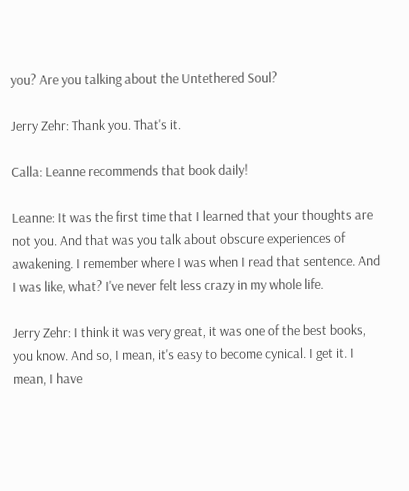you? Are you talking about the Untethered Soul?

Jerry Zehr: Thank you. That's it.

Calla: Leanne recommends that book daily!

Leanne: It was the first time that I learned that your thoughts are not you. And that was you talk about obscure experiences of awakening. I remember where I was when I read that sentence. And I was like, what? I've never felt less crazy in my whole life.

Jerry Zehr: I think it was very great, it was one of the best books, you know. And so, I mean, it's easy to become cynical. I get it. I mean, I have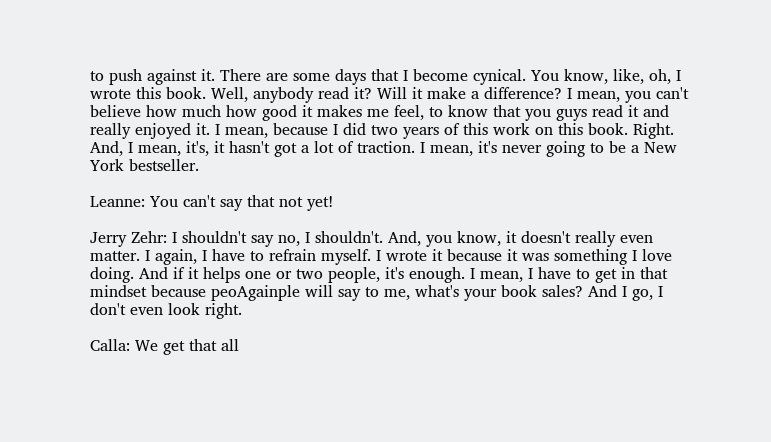to push against it. There are some days that I become cynical. You know, like, oh, I wrote this book. Well, anybody read it? Will it make a difference? I mean, you can't believe how much how good it makes me feel, to know that you guys read it and really enjoyed it. I mean, because I did two years of this work on this book. Right. And, I mean, it's, it hasn't got a lot of traction. I mean, it's never going to be a New York bestseller.

Leanne: You can't say that not yet!

Jerry Zehr: I shouldn't say no, I shouldn't. And, you know, it doesn't really even matter. I again, I have to refrain myself. I wrote it because it was something I love doing. And if it helps one or two people, it's enough. I mean, I have to get in that mindset because peoAgainple will say to me, what's your book sales? And I go, I don't even look right.

Calla: We get that all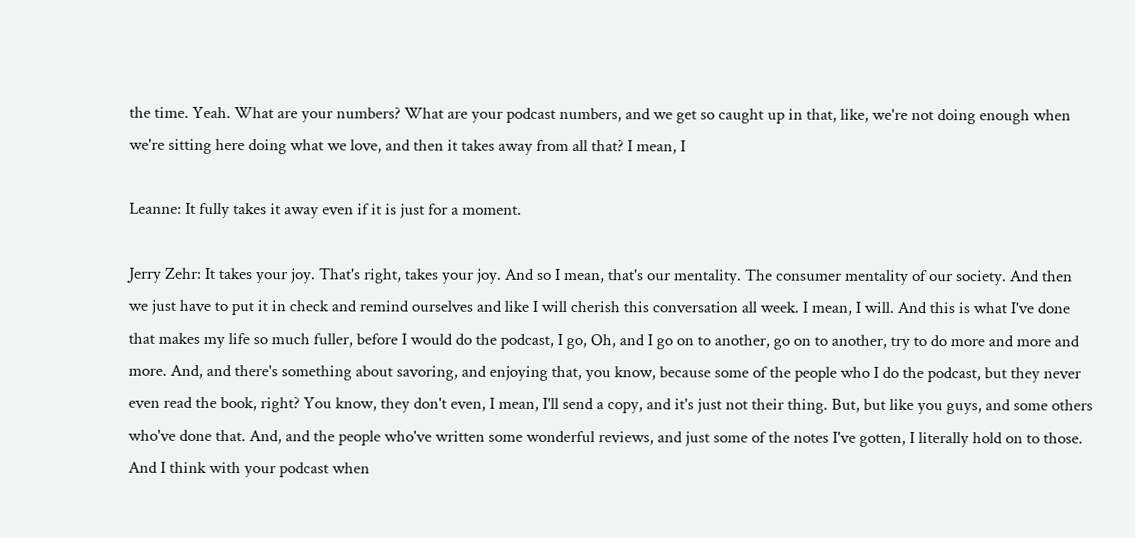the time. Yeah. What are your numbers? What are your podcast numbers, and we get so caught up in that, like, we're not doing enough when we're sitting here doing what we love, and then it takes away from all that? I mean, I

Leanne: It fully takes it away even if it is just for a moment.

Jerry Zehr: It takes your joy. That's right, takes your joy. And so I mean, that's our mentality. The consumer mentality of our society. And then we just have to put it in check and remind ourselves and like I will cherish this conversation all week. I mean, I will. And this is what I've done that makes my life so much fuller, before I would do the podcast, I go, Oh, and I go on to another, go on to another, try to do more and more and more. And, and there's something about savoring, and enjoying that, you know, because some of the people who I do the podcast, but they never even read the book, right? You know, they don't even, I mean, I'll send a copy, and it's just not their thing. But, but like you guys, and some others who've done that. And, and the people who've written some wonderful reviews, and just some of the notes I've gotten, I literally hold on to those. And I think with your podcast when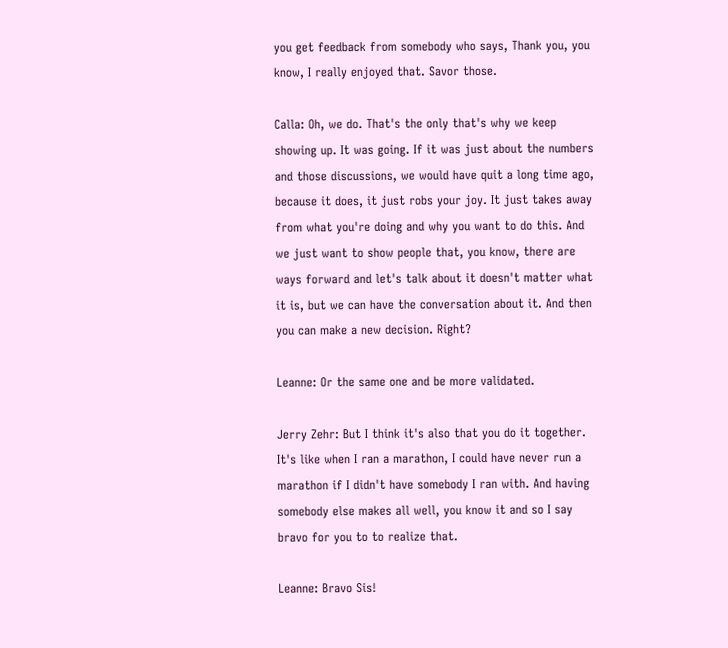you get feedback from somebody who says, Thank you, you know, I really enjoyed that. Savor those.

Calla: Oh, we do. That's the only that's why we keep showing up. It was going. If it was just about the numbers and those discussions, we would have quit a long time ago, because it does, it just robs your joy. It just takes away from what you're doing and why you want to do this. And we just want to show people that, you know, there are ways forward and let's talk about it doesn't matter what it is, but we can have the conversation about it. And then you can make a new decision. Right?

Leanne: Or the same one and be more validated.

Jerry Zehr: But I think it's also that you do it together. It's like when I ran a marathon, I could have never run a marathon if I didn't have somebody I ran with. And having somebody else makes all well, you know it and so I say bravo for you to to realize that.

Leanne: Bravo Sis!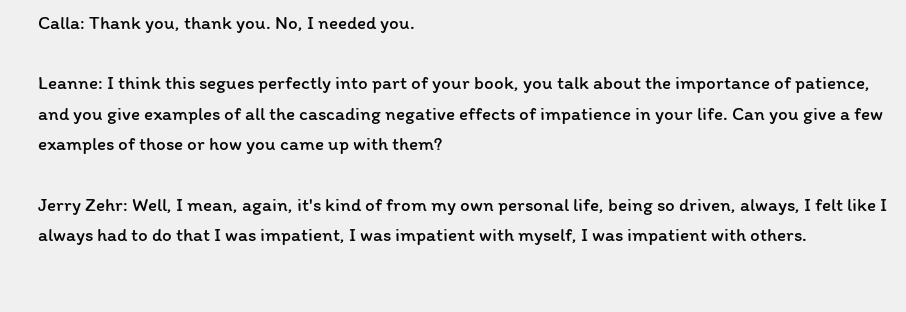Calla: Thank you, thank you. No, I needed you.

Leanne: I think this segues perfectly into part of your book, you talk about the importance of patience, and you give examples of all the cascading negative effects of impatience in your life. Can you give a few examples of those or how you came up with them?

Jerry Zehr: Well, I mean, again, it's kind of from my own personal life, being so driven, always, I felt like I always had to do that I was impatient, I was impatient with myself, I was impatient with others.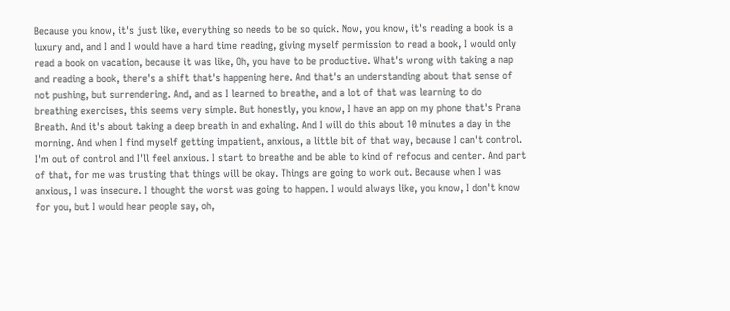Because you know, it's just like, everything so needs to be so quick. Now, you know, it's reading a book is a luxury and, and I and I would have a hard time reading, giving myself permission to read a book, I would only read a book on vacation, because it was like, Oh, you have to be productive. What's wrong with taking a nap and reading a book, there's a shift that's happening here. And that's an understanding about that sense of not pushing, but surrendering. And, and as I learned to breathe, and a lot of that was learning to do breathing exercises, this seems very simple. But honestly, you know, I have an app on my phone that's Prana Breath. And it's about taking a deep breath in and exhaling. And I will do this about 10 minutes a day in the morning. And when I find myself getting impatient, anxious, a little bit of that way, because I can't control. I'm out of control and I'll feel anxious. I start to breathe and be able to kind of refocus and center. And part of that, for me was trusting that things will be okay. Things are going to work out. Because when I was anxious, I was insecure. I thought the worst was going to happen. I would always like, you know, I don't know for you, but I would hear people say, oh,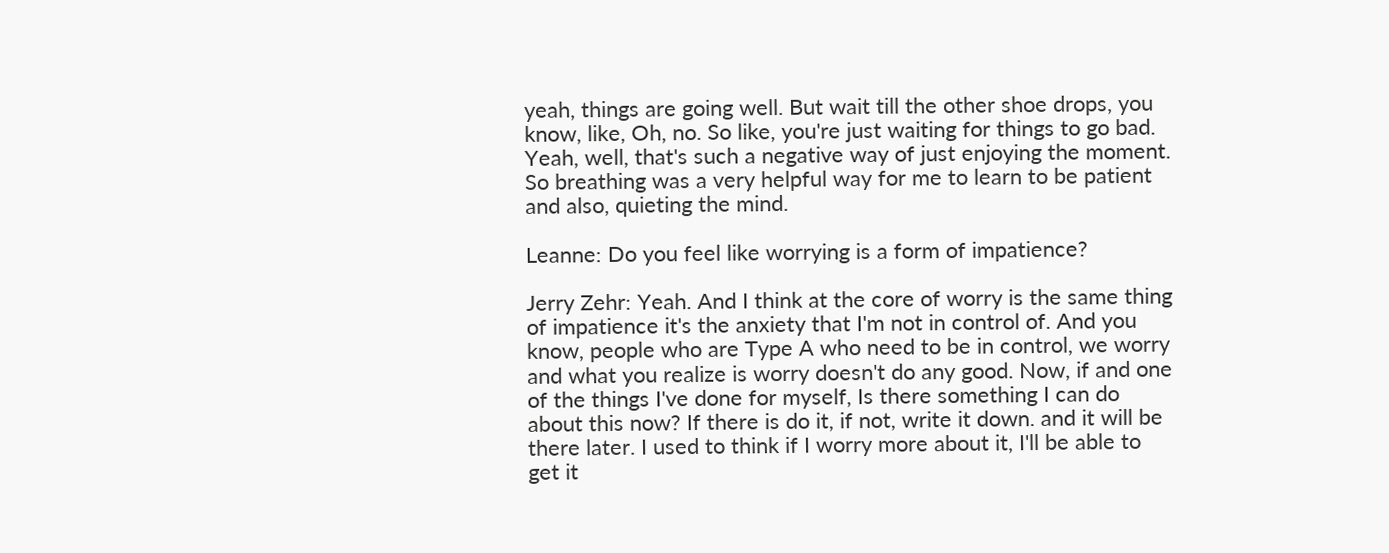yeah, things are going well. But wait till the other shoe drops, you know, like, Oh, no. So like, you're just waiting for things to go bad. Yeah, well, that's such a negative way of just enjoying the moment. So breathing was a very helpful way for me to learn to be patient and also, quieting the mind.

Leanne: Do you feel like worrying is a form of impatience?

Jerry Zehr: Yeah. And I think at the core of worry is the same thing of impatience it's the anxiety that I'm not in control of. And you know, people who are Type A who need to be in control, we worry and what you realize is worry doesn't do any good. Now, if and one of the things I've done for myself, Is there something I can do about this now? If there is do it, if not, write it down. and it will be there later. I used to think if I worry more about it, I'll be able to get it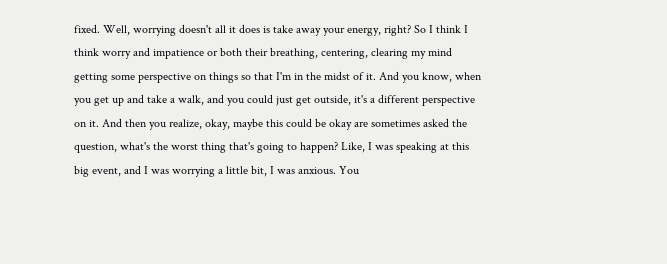fixed. Well, worrying doesn't all it does is take away your energy, right? So I think I think worry and impatience or both their breathing, centering, clearing my mind getting some perspective on things so that I'm in the midst of it. And you know, when you get up and take a walk, and you could just get outside, it's a different perspective on it. And then you realize, okay, maybe this could be okay are sometimes asked the question, what's the worst thing that's going to happen? Like, I was speaking at this big event, and I was worrying a little bit, I was anxious. You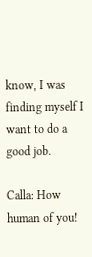know, I was finding myself I want to do a good job.

Calla: How human of you!